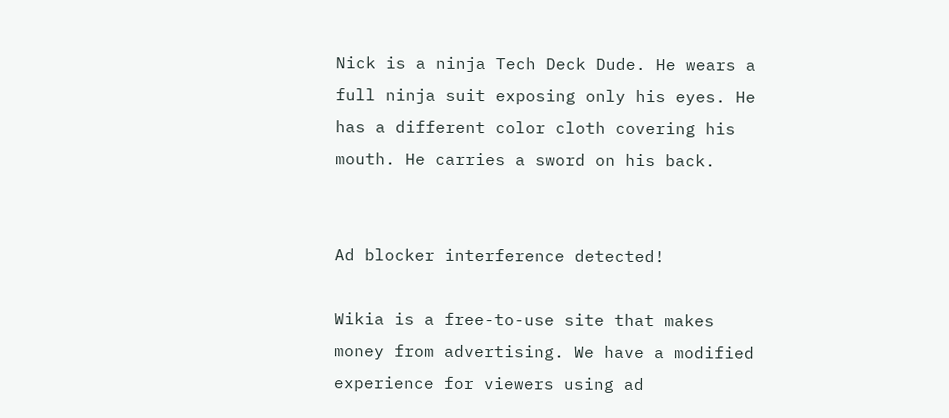Nick is a ninja Tech Deck Dude. He wears a full ninja suit exposing only his eyes. He has a different color cloth covering his mouth. He carries a sword on his back.


Ad blocker interference detected!

Wikia is a free-to-use site that makes money from advertising. We have a modified experience for viewers using ad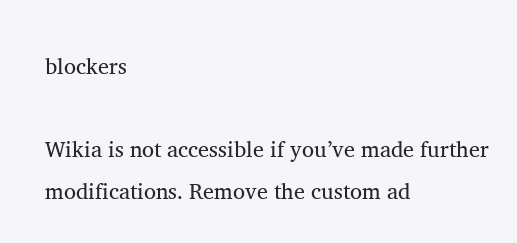blockers

Wikia is not accessible if you’ve made further modifications. Remove the custom ad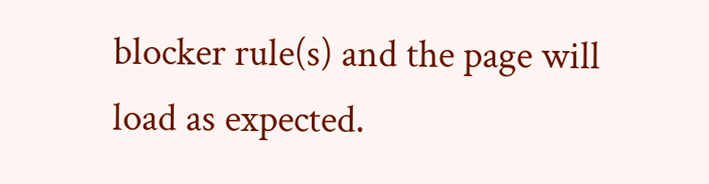blocker rule(s) and the page will load as expected.